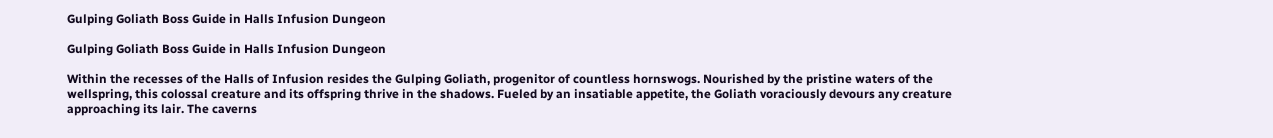Gulping Goliath Boss Guide in Halls Infusion Dungeon

Gulping Goliath Boss Guide in Halls Infusion Dungeon

Within the recesses of the Halls of Infusion resides the Gulping Goliath, progenitor of countless hornswogs. Nourished by the pristine waters of the wellspring, this colossal creature and its offspring thrive in the shadows. Fueled by an insatiable appetite, the Goliath voraciously devours any creature approaching its lair. The caverns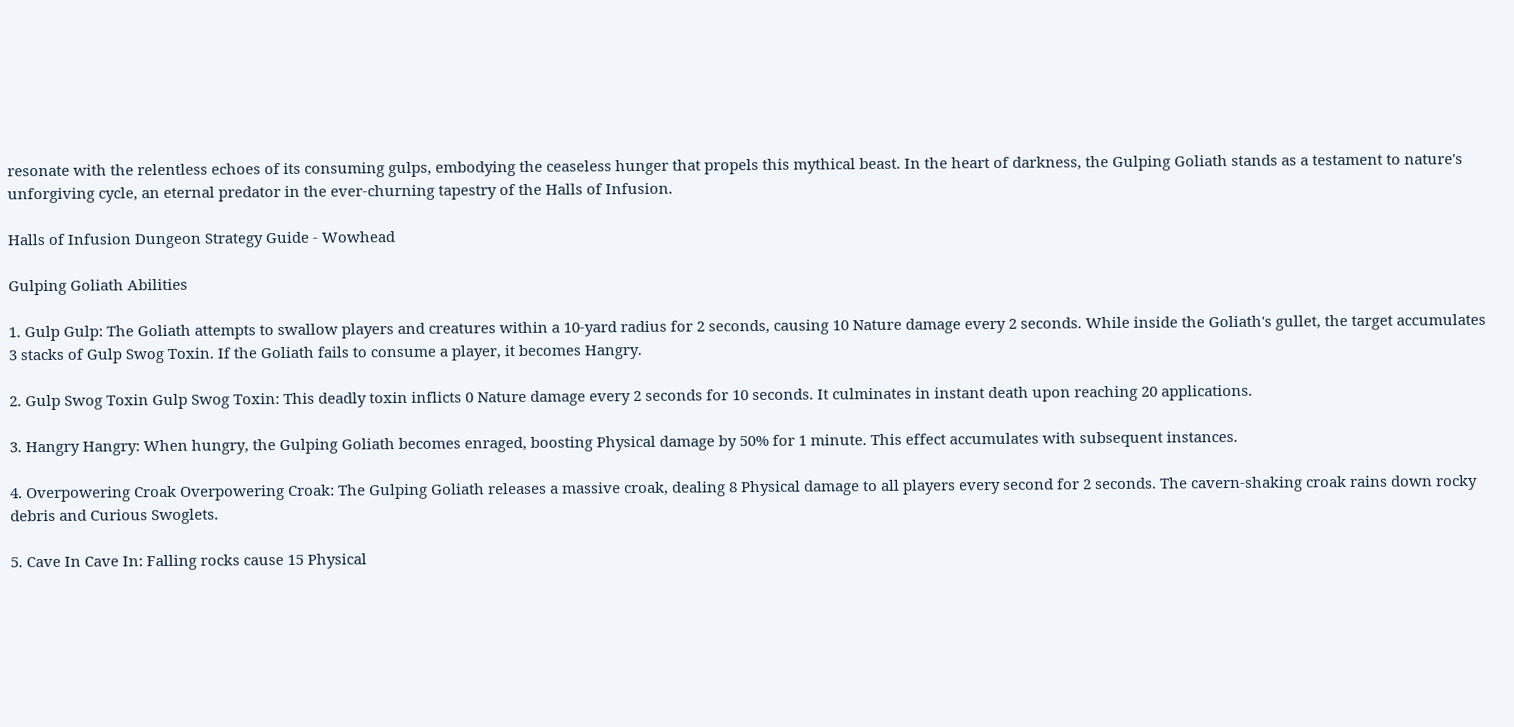resonate with the relentless echoes of its consuming gulps, embodying the ceaseless hunger that propels this mythical beast. In the heart of darkness, the Gulping Goliath stands as a testament to nature's unforgiving cycle, an eternal predator in the ever-churning tapestry of the Halls of Infusion.

Halls of Infusion Dungeon Strategy Guide - Wowhead

Gulping Goliath Abilities

1. Gulp Gulp: The Goliath attempts to swallow players and creatures within a 10-yard radius for 2 seconds, causing 10 Nature damage every 2 seconds. While inside the Goliath's gullet, the target accumulates 3 stacks of Gulp Swog Toxin. If the Goliath fails to consume a player, it becomes Hangry.

2. Gulp Swog Toxin Gulp Swog Toxin: This deadly toxin inflicts 0 Nature damage every 2 seconds for 10 seconds. It culminates in instant death upon reaching 20 applications.

3. Hangry Hangry: When hungry, the Gulping Goliath becomes enraged, boosting Physical damage by 50% for 1 minute. This effect accumulates with subsequent instances.

4. Overpowering Croak Overpowering Croak: The Gulping Goliath releases a massive croak, dealing 8 Physical damage to all players every second for 2 seconds. The cavern-shaking croak rains down rocky debris and Curious Swoglets.

5. Cave In Cave In: Falling rocks cause 15 Physical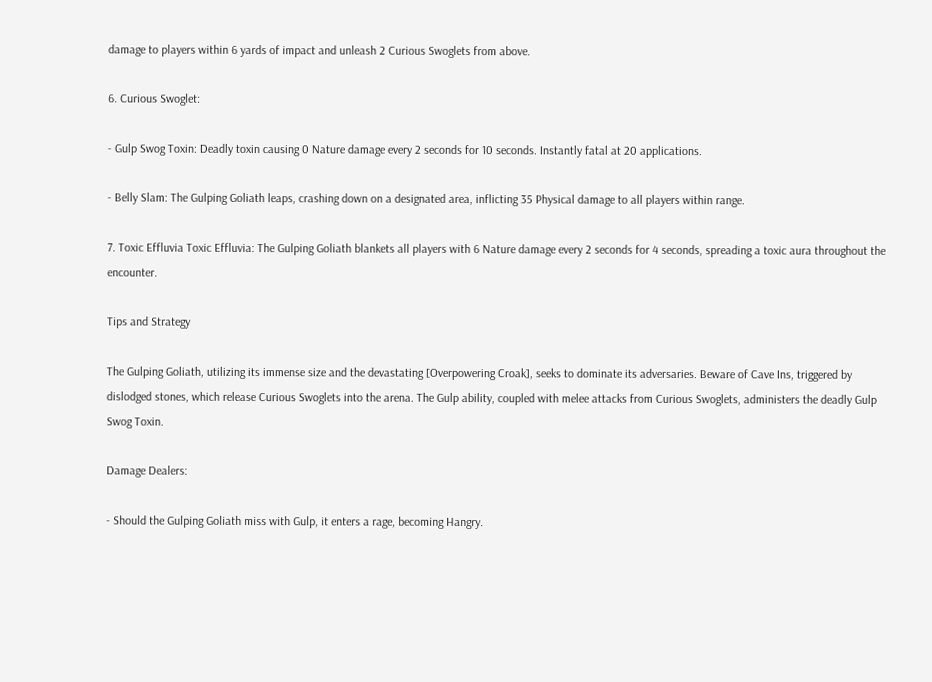damage to players within 6 yards of impact and unleash 2 Curious Swoglets from above.

6. Curious Swoglet:

- Gulp Swog Toxin: Deadly toxin causing 0 Nature damage every 2 seconds for 10 seconds. Instantly fatal at 20 applications.

- Belly Slam: The Gulping Goliath leaps, crashing down on a designated area, inflicting 35 Physical damage to all players within range.

7. Toxic Effluvia Toxic Effluvia: The Gulping Goliath blankets all players with 6 Nature damage every 2 seconds for 4 seconds, spreading a toxic aura throughout the encounter.

Tips and Strategy

The Gulping Goliath, utilizing its immense size and the devastating [Overpowering Croak], seeks to dominate its adversaries. Beware of Cave Ins, triggered by dislodged stones, which release Curious Swoglets into the arena. The Gulp ability, coupled with melee attacks from Curious Swoglets, administers the deadly Gulp Swog Toxin.

Damage Dealers:

- Should the Gulping Goliath miss with Gulp, it enters a rage, becoming Hangry.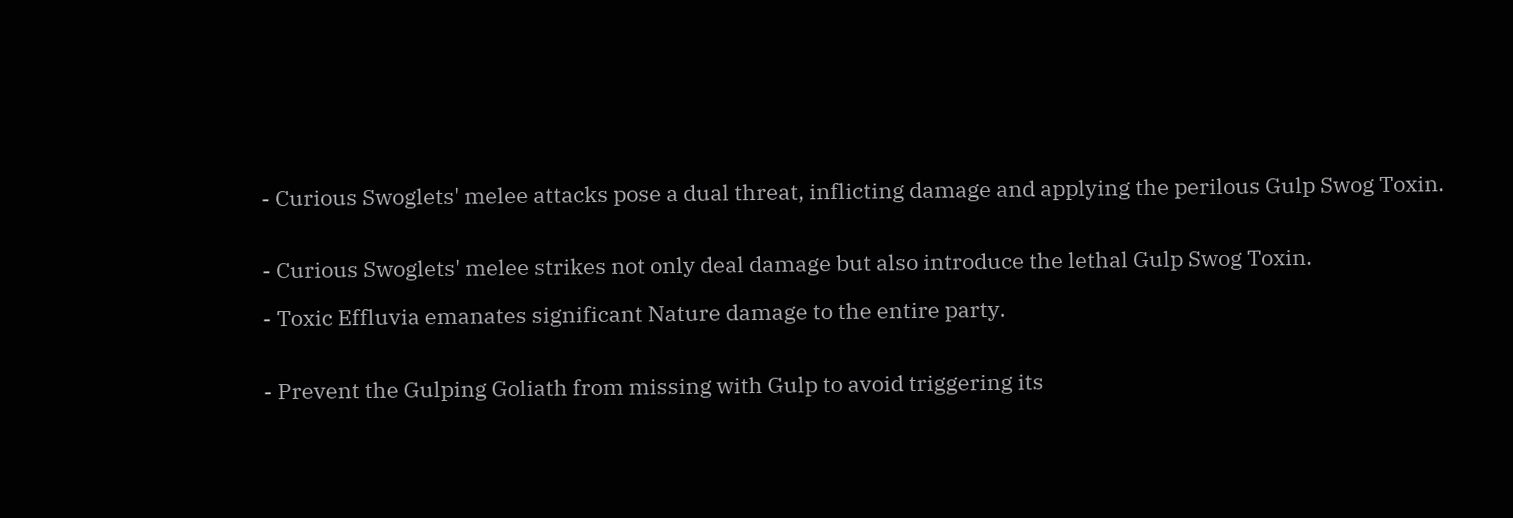- Curious Swoglets' melee attacks pose a dual threat, inflicting damage and applying the perilous Gulp Swog Toxin.


- Curious Swoglets' melee strikes not only deal damage but also introduce the lethal Gulp Swog Toxin.

- Toxic Effluvia emanates significant Nature damage to the entire party.


- Prevent the Gulping Goliath from missing with Gulp to avoid triggering its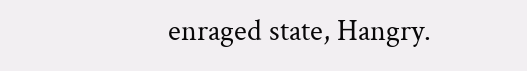enraged state, Hangry.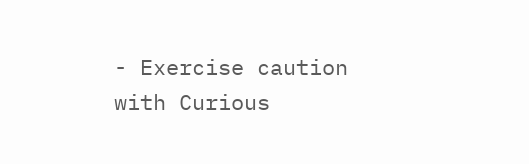- Exercise caution with Curious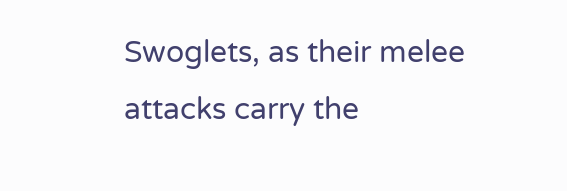Swoglets, as their melee attacks carry the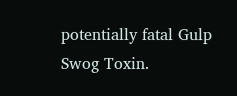potentially fatal Gulp Swog Toxin.